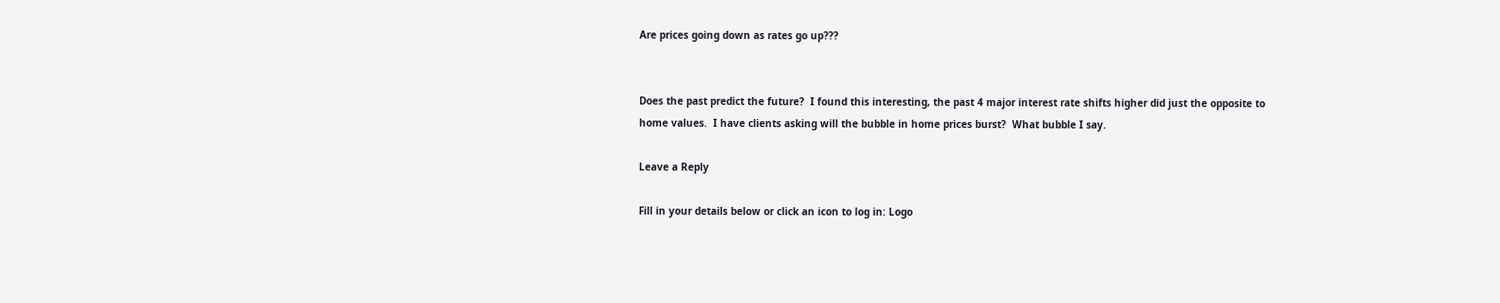Are prices going down as rates go up???


Does the past predict the future?  I found this interesting, the past 4 major interest rate shifts higher did just the opposite to home values.  I have clients asking will the bubble in home prices burst?  What bubble I say.

Leave a Reply

Fill in your details below or click an icon to log in: Logo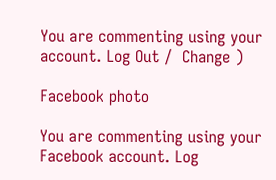You are commenting using your account. Log Out /  Change )

Facebook photo

You are commenting using your Facebook account. Log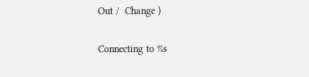Out /  Change )

Connecting to %s